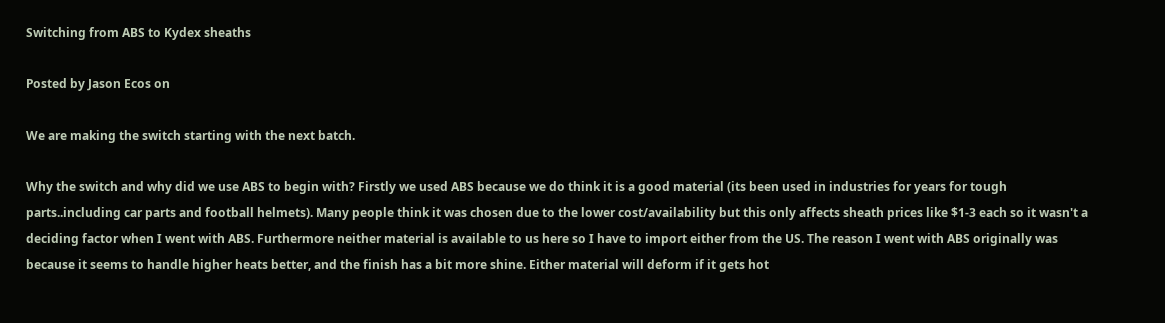Switching from ABS to Kydex sheaths

Posted by Jason Ecos on

We are making the switch starting with the next batch.

Why the switch and why did we use ABS to begin with? Firstly we used ABS because we do think it is a good material (its been used in industries for years for tough parts..including car parts and football helmets). Many people think it was chosen due to the lower cost/availability but this only affects sheath prices like $1-3 each so it wasn't a deciding factor when I went with ABS. Furthermore neither material is available to us here so I have to import either from the US. The reason I went with ABS originally was because it seems to handle higher heats better, and the finish has a bit more shine. Either material will deform if it gets hot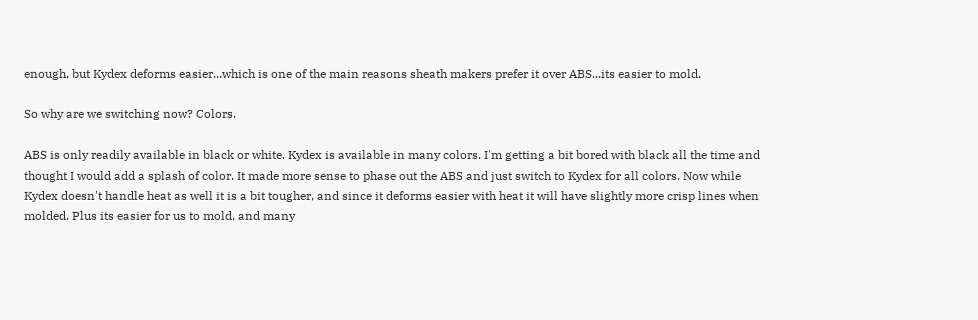enough, but Kydex deforms easier...which is one of the main reasons sheath makers prefer it over ABS...its easier to mold.

So why are we switching now? Colors.

ABS is only readily available in black or white. Kydex is available in many colors. I'm getting a bit bored with black all the time and thought I would add a splash of color. It made more sense to phase out the ABS and just switch to Kydex for all colors. Now while Kydex doesn't handle heat as well it is a bit tougher, and since it deforms easier with heat it will have slightly more crisp lines when molded. Plus its easier for us to mold, and many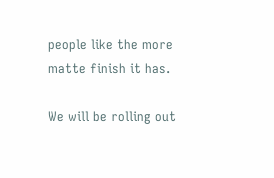people like the more matte finish it has.

We will be rolling out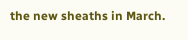the new sheaths in March.